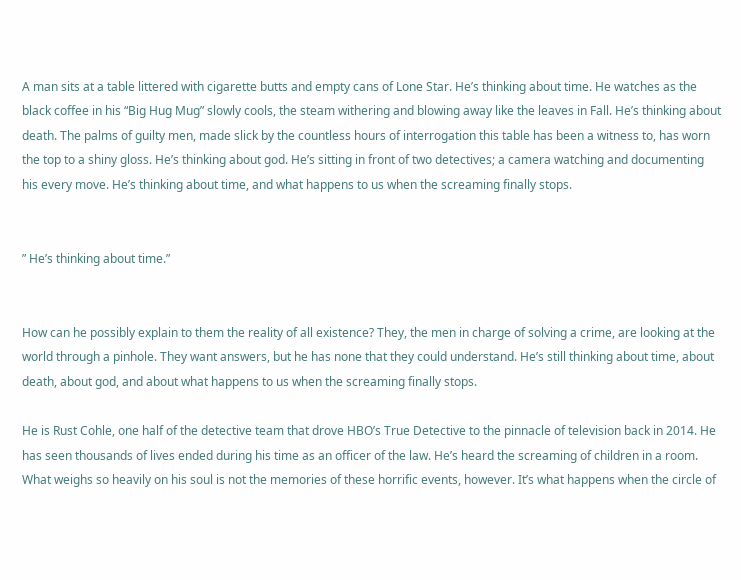A man sits at a table littered with cigarette butts and empty cans of Lone Star. He’s thinking about time. He watches as the black coffee in his “Big Hug Mug” slowly cools, the steam withering and blowing away like the leaves in Fall. He’s thinking about death. The palms of guilty men, made slick by the countless hours of interrogation this table has been a witness to, has worn the top to a shiny gloss. He’s thinking about god. He’s sitting in front of two detectives; a camera watching and documenting his every move. He’s thinking about time, and what happens to us when the screaming finally stops.


” He’s thinking about time.”


How can he possibly explain to them the reality of all existence? They, the men in charge of solving a crime, are looking at the world through a pinhole. They want answers, but he has none that they could understand. He’s still thinking about time, about death, about god, and about what happens to us when the screaming finally stops.

He is Rust Cohle, one half of the detective team that drove HBO’s True Detective to the pinnacle of television back in 2014. He has seen thousands of lives ended during his time as an officer of the law. He’s heard the screaming of children in a room. What weighs so heavily on his soul is not the memories of these horrific events, however. It’s what happens when the circle of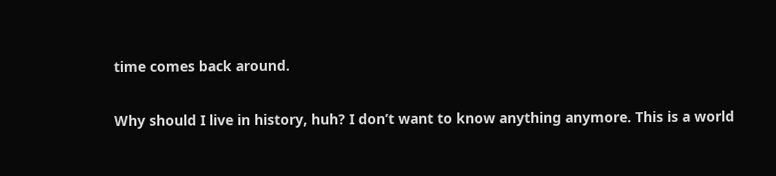time comes back around.

Why should I live in history, huh? I don’t want to know anything anymore. This is a world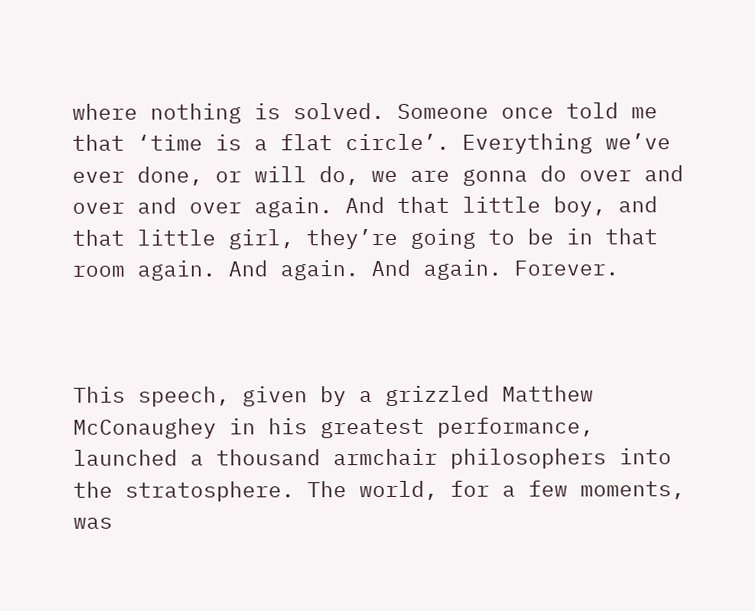where nothing is solved. Someone once told me that ‘time is a flat circle’. Everything we’ve ever done, or will do, we are gonna do over and over and over again. And that little boy, and that little girl, they’re going to be in that room again. And again. And again. Forever.



This speech, given by a grizzled Matthew McConaughey in his greatest performance, launched a thousand armchair philosophers into the stratosphere. The world, for a few moments, was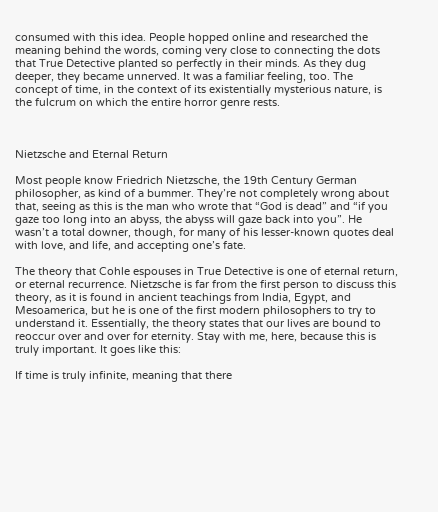consumed with this idea. People hopped online and researched the meaning behind the words, coming very close to connecting the dots that True Detective planted so perfectly in their minds. As they dug deeper, they became unnerved. It was a familiar feeling, too. The concept of time, in the context of its existentially mysterious nature, is the fulcrum on which the entire horror genre rests.



Nietzsche and Eternal Return

Most people know Friedrich Nietzsche, the 19th Century German philosopher, as kind of a bummer. They’re not completely wrong about that, seeing as this is the man who wrote that “God is dead” and “if you gaze too long into an abyss, the abyss will gaze back into you”. He wasn’t a total downer, though, for many of his lesser-known quotes deal with love, and life, and accepting one’s fate.

The theory that Cohle espouses in True Detective is one of eternal return, or eternal recurrence. Nietzsche is far from the first person to discuss this theory, as it is found in ancient teachings from India, Egypt, and Mesoamerica, but he is one of the first modern philosophers to try to understand it. Essentially, the theory states that our lives are bound to reoccur over and over for eternity. Stay with me, here, because this is truly important. It goes like this:

If time is truly infinite, meaning that there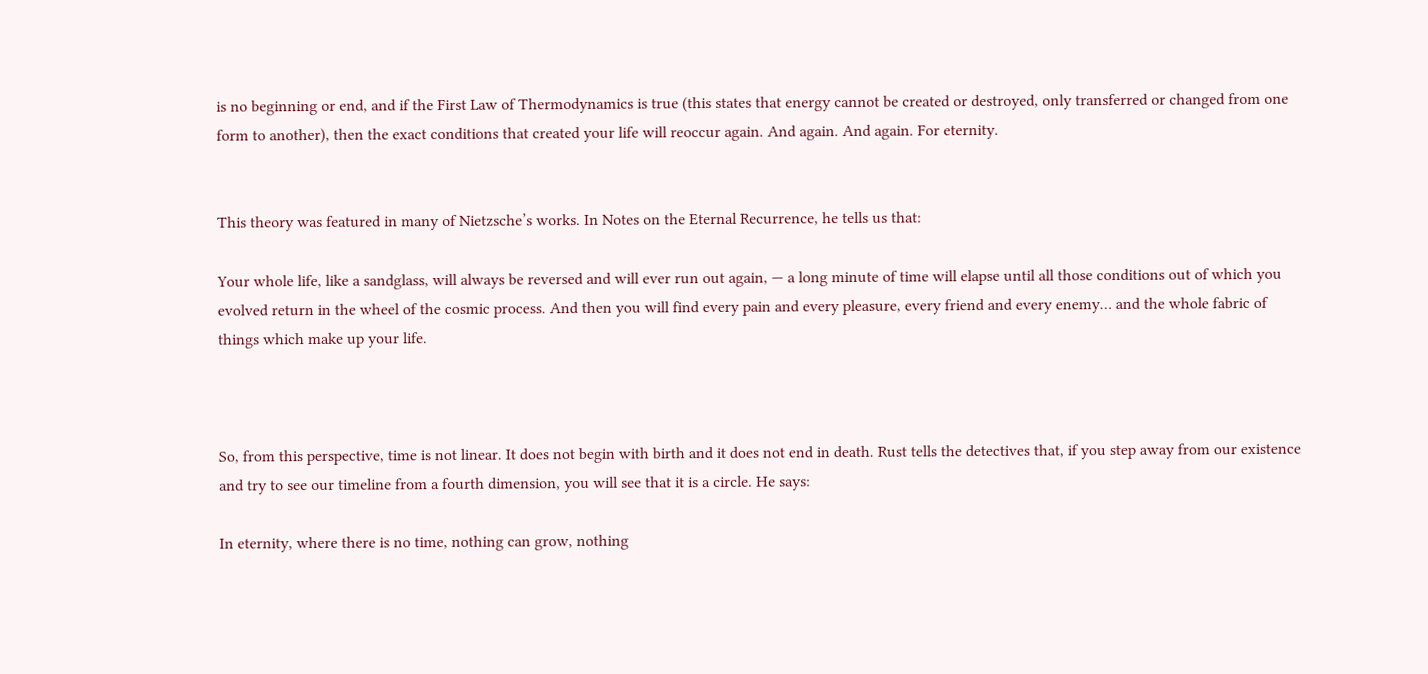is no beginning or end, and if the First Law of Thermodynamics is true (this states that energy cannot be created or destroyed, only transferred or changed from one form to another), then the exact conditions that created your life will reoccur again. And again. And again. For eternity.


This theory was featured in many of Nietzsche’s works. In Notes on the Eternal Recurrence, he tells us that:

Your whole life, like a sandglass, will always be reversed and will ever run out again, — a long minute of time will elapse until all those conditions out of which you evolved return in the wheel of the cosmic process. And then you will find every pain and every pleasure, every friend and every enemy… and the whole fabric of things which make up your life.



So, from this perspective, time is not linear. It does not begin with birth and it does not end in death. Rust tells the detectives that, if you step away from our existence and try to see our timeline from a fourth dimension, you will see that it is a circle. He says:

In eternity, where there is no time, nothing can grow, nothing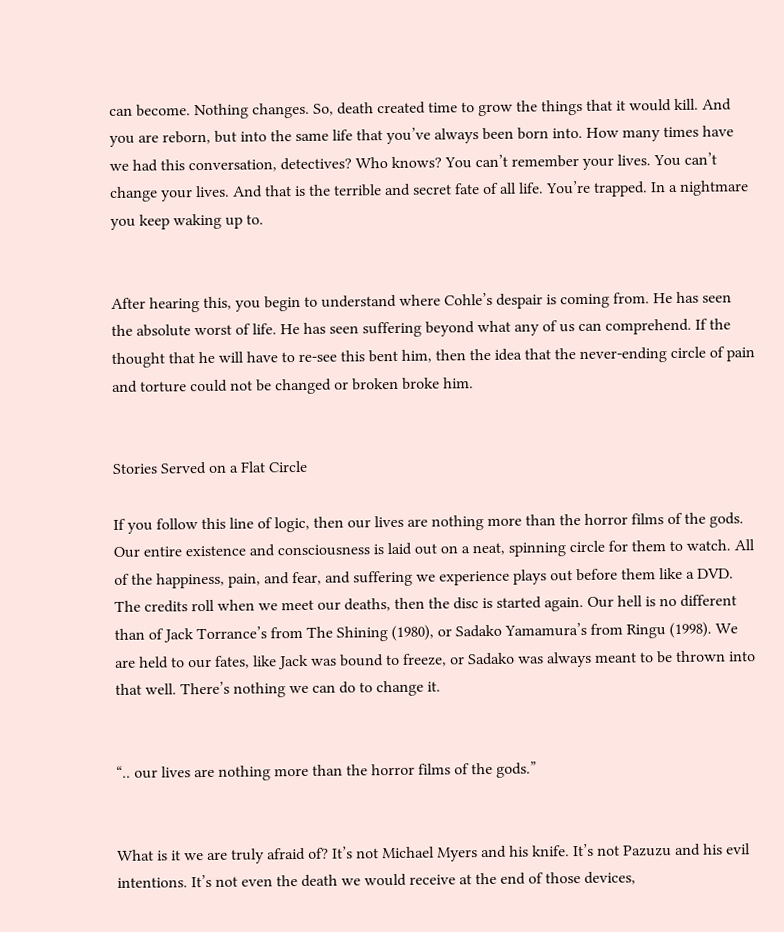can become. Nothing changes. So, death created time to grow the things that it would kill. And you are reborn, but into the same life that you’ve always been born into. How many times have we had this conversation, detectives? Who knows? You can’t remember your lives. You can’t change your lives. And that is the terrible and secret fate of all life. You’re trapped. In a nightmare you keep waking up to.


After hearing this, you begin to understand where Cohle’s despair is coming from. He has seen the absolute worst of life. He has seen suffering beyond what any of us can comprehend. If the thought that he will have to re-see this bent him, then the idea that the never-ending circle of pain and torture could not be changed or broken broke him.


Stories Served on a Flat Circle

If you follow this line of logic, then our lives are nothing more than the horror films of the gods. Our entire existence and consciousness is laid out on a neat, spinning circle for them to watch. All of the happiness, pain, and fear, and suffering we experience plays out before them like a DVD. The credits roll when we meet our deaths, then the disc is started again. Our hell is no different than of Jack Torrance’s from The Shining (1980), or Sadako Yamamura’s from Ringu (1998). We are held to our fates, like Jack was bound to freeze, or Sadako was always meant to be thrown into that well. There’s nothing we can do to change it.


“.. our lives are nothing more than the horror films of the gods.”


What is it we are truly afraid of? It’s not Michael Myers and his knife. It’s not Pazuzu and his evil intentions. It’s not even the death we would receive at the end of those devices,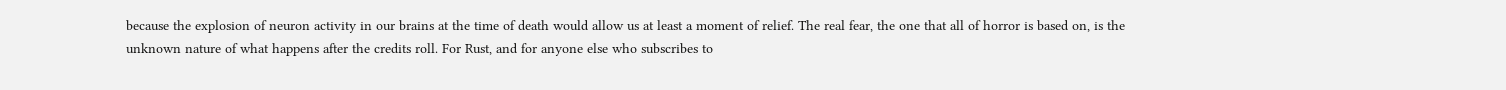because the explosion of neuron activity in our brains at the time of death would allow us at least a moment of relief. The real fear, the one that all of horror is based on, is the unknown nature of what happens after the credits roll. For Rust, and for anyone else who subscribes to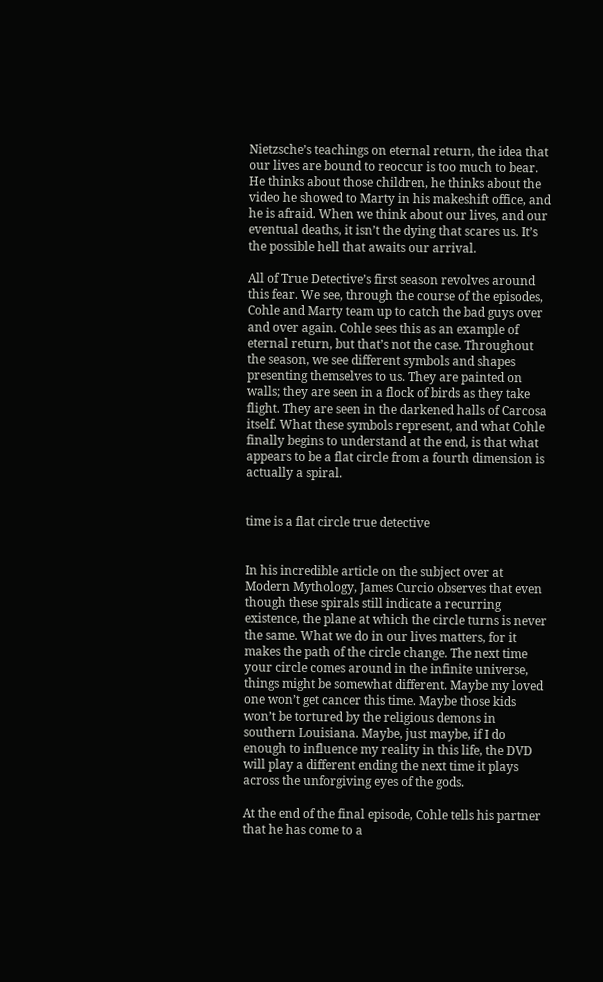Nietzsche’s teachings on eternal return, the idea that our lives are bound to reoccur is too much to bear. He thinks about those children, he thinks about the video he showed to Marty in his makeshift office, and he is afraid. When we think about our lives, and our eventual deaths, it isn’t the dying that scares us. It’s the possible hell that awaits our arrival.

All of True Detective’s first season revolves around this fear. We see, through the course of the episodes, Cohle and Marty team up to catch the bad guys over and over again. Cohle sees this as an example of eternal return, but that’s not the case. Throughout the season, we see different symbols and shapes presenting themselves to us. They are painted on walls; they are seen in a flock of birds as they take flight. They are seen in the darkened halls of Carcosa itself. What these symbols represent, and what Cohle finally begins to understand at the end, is that what appears to be a flat circle from a fourth dimension is actually a spiral.


time is a flat circle true detective


In his incredible article on the subject over at Modern Mythology, James Curcio observes that even though these spirals still indicate a recurring existence, the plane at which the circle turns is never the same. What we do in our lives matters, for it makes the path of the circle change. The next time your circle comes around in the infinite universe, things might be somewhat different. Maybe my loved one won’t get cancer this time. Maybe those kids won’t be tortured by the religious demons in southern Louisiana. Maybe, just maybe, if I do enough to influence my reality in this life, the DVD will play a different ending the next time it plays across the unforgiving eyes of the gods.

At the end of the final episode, Cohle tells his partner that he has come to a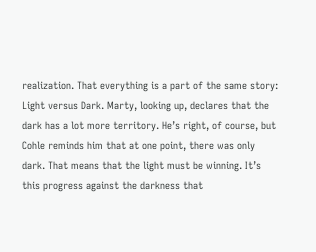realization. That everything is a part of the same story: Light versus Dark. Marty, looking up, declares that the dark has a lot more territory. He’s right, of course, but Cohle reminds him that at one point, there was only dark. That means that the light must be winning. It’s this progress against the darkness that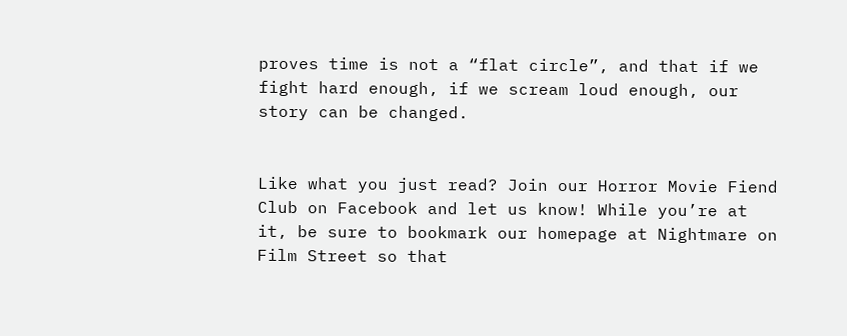proves time is not a “flat circle”, and that if we fight hard enough, if we scream loud enough, our story can be changed.


Like what you just read? Join our Horror Movie Fiend Club on Facebook and let us know! While you’re at it, be sure to bookmark our homepage at Nightmare on Film Street so that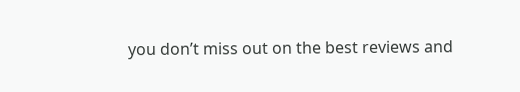you don’t miss out on the best reviews and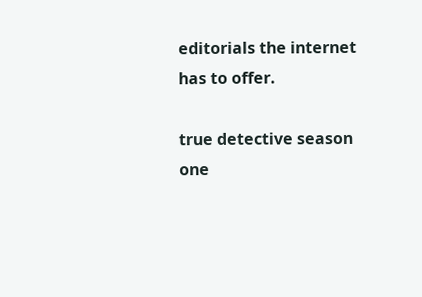editorials the internet has to offer.

true detective season one